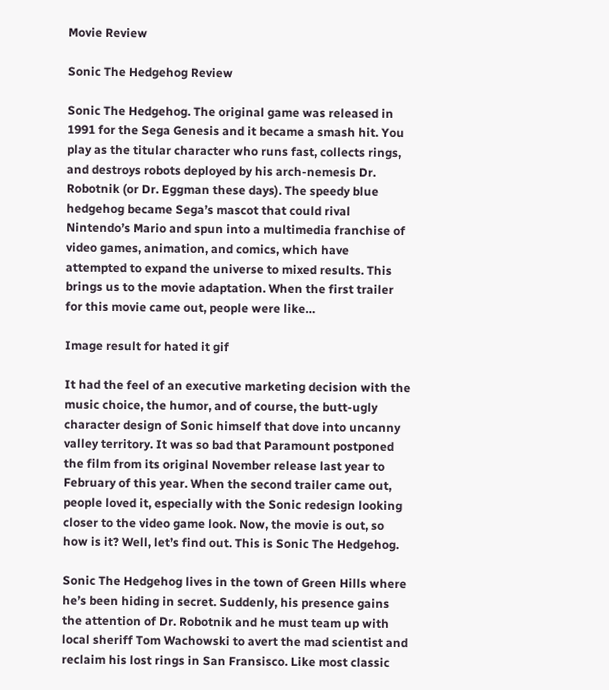Movie Review

Sonic The Hedgehog Review

Sonic The Hedgehog. The original game was released in 1991 for the Sega Genesis and it became a smash hit. You play as the titular character who runs fast, collects rings, and destroys robots deployed by his arch-nemesis Dr. Robotnik (or Dr. Eggman these days). The speedy blue hedgehog became Sega’s mascot that could rival Nintendo’s Mario and spun into a multimedia franchise of video games, animation, and comics, which have attempted to expand the universe to mixed results. This brings us to the movie adaptation. When the first trailer for this movie came out, people were like…

Image result for hated it gif

It had the feel of an executive marketing decision with the music choice, the humor, and of course, the butt-ugly character design of Sonic himself that dove into uncanny valley territory. It was so bad that Paramount postponed the film from its original November release last year to February of this year. When the second trailer came out, people loved it, especially with the Sonic redesign looking closer to the video game look. Now, the movie is out, so how is it? Well, let’s find out. This is Sonic The Hedgehog.

Sonic The Hedgehog lives in the town of Green Hills where he’s been hiding in secret. Suddenly, his presence gains the attention of Dr. Robotnik and he must team up with local sheriff Tom Wachowski to avert the mad scientist and reclaim his lost rings in San Fransisco. Like most classic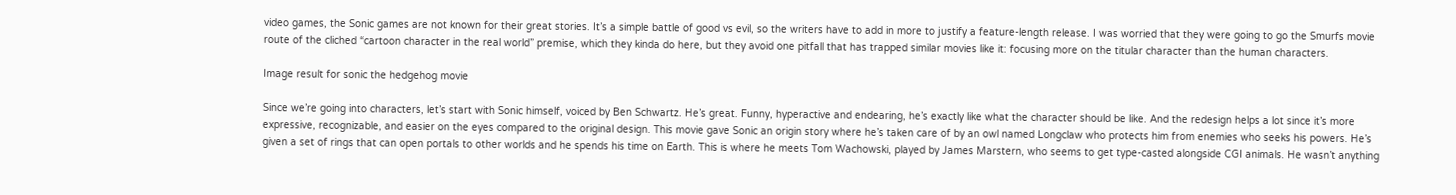video games, the Sonic games are not known for their great stories. It’s a simple battle of good vs evil, so the writers have to add in more to justify a feature-length release. I was worried that they were going to go the Smurfs movie route of the cliched “cartoon character in the real world” premise, which they kinda do here, but they avoid one pitfall that has trapped similar movies like it: focusing more on the titular character than the human characters.

Image result for sonic the hedgehog movie

Since we’re going into characters, let’s start with Sonic himself, voiced by Ben Schwartz. He’s great. Funny, hyperactive and endearing, he’s exactly like what the character should be like. And the redesign helps a lot since it’s more expressive, recognizable, and easier on the eyes compared to the original design. This movie gave Sonic an origin story where he’s taken care of by an owl named Longclaw who protects him from enemies who seeks his powers. He’s given a set of rings that can open portals to other worlds and he spends his time on Earth. This is where he meets Tom Wachowski, played by James Marstern, who seems to get type-casted alongside CGI animals. He wasn’t anything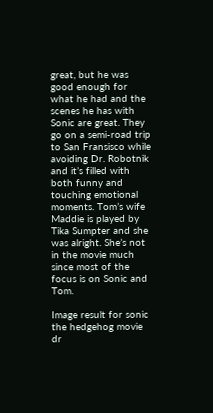great, but he was good enough for what he had and the scenes he has with Sonic are great. They go on a semi-road trip to San Fransisco while avoiding Dr. Robotnik and it’s filled with both funny and touching emotional moments. Tom’s wife Maddie is played by Tika Sumpter and she was alright. She’s not in the movie much since most of the focus is on Sonic and Tom.

Image result for sonic the hedgehog movie dr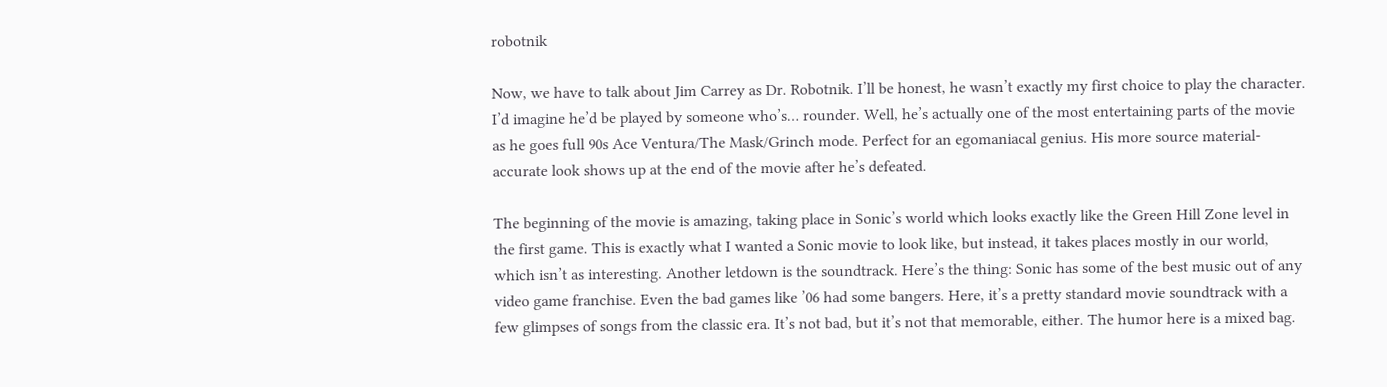robotnik

Now, we have to talk about Jim Carrey as Dr. Robotnik. I’ll be honest, he wasn’t exactly my first choice to play the character. I’d imagine he’d be played by someone who’s… rounder. Well, he’s actually one of the most entertaining parts of the movie as he goes full 90s Ace Ventura/The Mask/Grinch mode. Perfect for an egomaniacal genius. His more source material-accurate look shows up at the end of the movie after he’s defeated.

The beginning of the movie is amazing, taking place in Sonic’s world which looks exactly like the Green Hill Zone level in the first game. This is exactly what I wanted a Sonic movie to look like, but instead, it takes places mostly in our world, which isn’t as interesting. Another letdown is the soundtrack. Here’s the thing: Sonic has some of the best music out of any video game franchise. Even the bad games like ’06 had some bangers. Here, it’s a pretty standard movie soundtrack with a few glimpses of songs from the classic era. It’s not bad, but it’s not that memorable, either. The humor here is a mixed bag.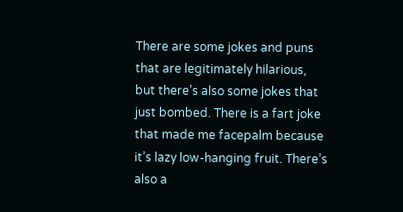There are some jokes and puns that are legitimately hilarious, but there’s also some jokes that just bombed. There is a fart joke that made me facepalm because it’s lazy low-hanging fruit. There’s also a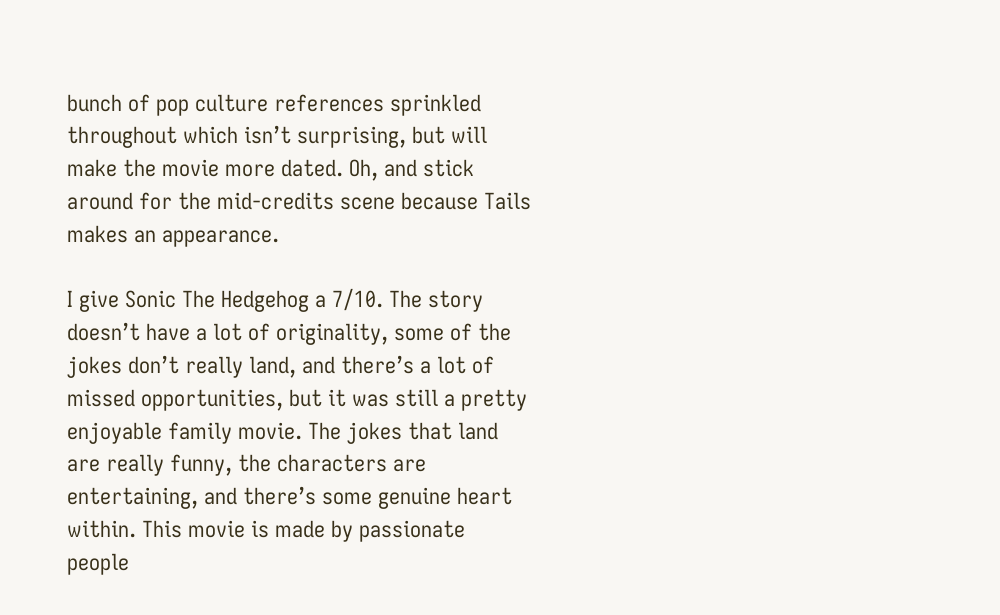bunch of pop culture references sprinkled throughout which isn’t surprising, but will make the movie more dated. Oh, and stick around for the mid-credits scene because Tails makes an appearance.

I give Sonic The Hedgehog a 7/10. The story doesn’t have a lot of originality, some of the jokes don’t really land, and there’s a lot of missed opportunities, but it was still a pretty enjoyable family movie. The jokes that land are really funny, the characters are entertaining, and there’s some genuine heart within. This movie is made by passionate people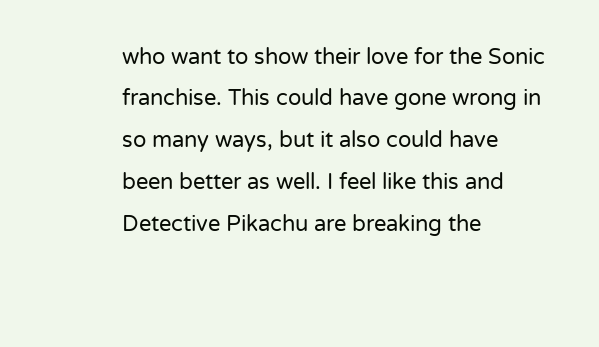who want to show their love for the Sonic franchise. This could have gone wrong in so many ways, but it also could have been better as well. I feel like this and Detective Pikachu are breaking the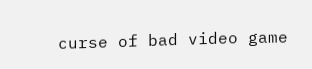curse of bad video game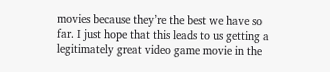movies because they’re the best we have so far. I just hope that this leads to us getting a legitimately great video game movie in the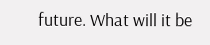future. What will it be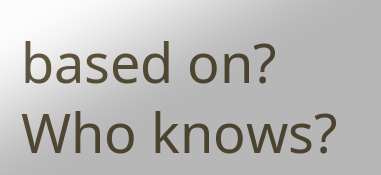based on? Who knows?